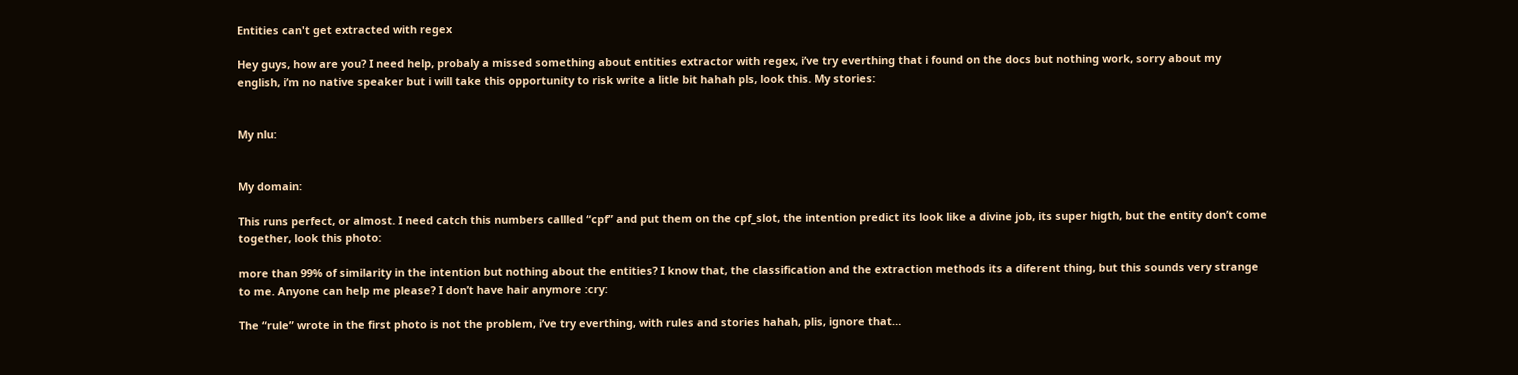Entities can't get extracted with regex

Hey guys, how are you? I need help, probaly a missed something about entities extractor with regex, i’ve try everthing that i found on the docs but nothing work, sorry about my english, i’m no native speaker but i will take this opportunity to risk write a litle bit hahah pls, look this. My stories:


My nlu:


My domain:

This runs perfect, or almost. I need catch this numbers callled “cpf” and put them on the cpf_slot, the intention predict its look like a divine job, its super higth, but the entity don’t come together, look this photo:

more than 99% of similarity in the intention but nothing about the entities? I know that, the classification and the extraction methods its a diferent thing, but this sounds very strange to me. Anyone can help me please? I don’t have hair anymore :cry:

The “rule” wrote in the first photo is not the problem, i’ve try everthing, with rules and stories hahah, plis, ignore that…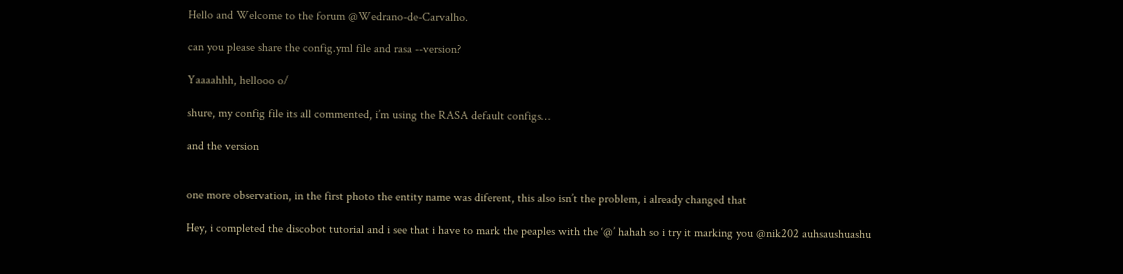Hello and Welcome to the forum @Wedrano-de-Carvalho.

can you please share the config.yml file and rasa --version?

Yaaaahhh, hellooo o/

shure, my config file its all commented, i’m using the RASA default configs…

and the version


one more observation, in the first photo the entity name was diferent, this also isn’t the problem, i already changed that

Hey, i completed the discobot tutorial and i see that i have to mark the peaples with the ‘@’ hahah so i try it marking you @nik202 auhsaushuashu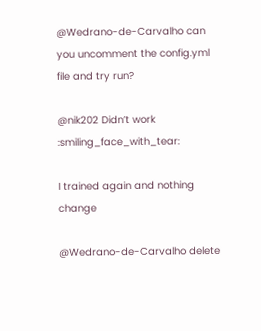@Wedrano-de-Carvalho can you uncomment the config.yml file and try run?

@nik202 Didn’t work :smiling_face_with_tear:

I trained again and nothing change

@Wedrano-de-Carvalho delete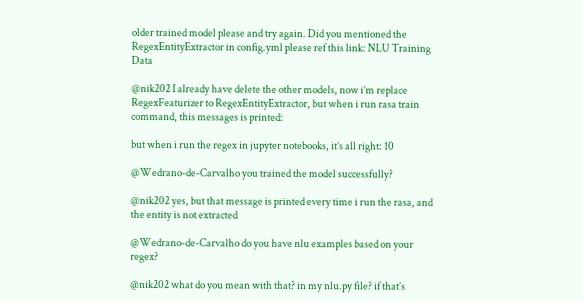older trained model please and try again. Did you mentioned the RegexEntityExtractor in config.yml please ref this link: NLU Training Data

@nik202 I already have delete the other models, now i’m replace RegexFeaturizer to RegexEntityExtractor, but when i run rasa train command, this messages is printed:

but when i run the regex in jupyter notebooks, it’s all right: 10

@Wedrano-de-Carvalho you trained the model successfully?

@nik202 yes, but that message is printed every time i run the rasa, and the entity is not extracted

@Wedrano-de-Carvalho do you have nlu examples based on your regex?

@nik202 what do you mean with that? in my nlu.py file? if that’s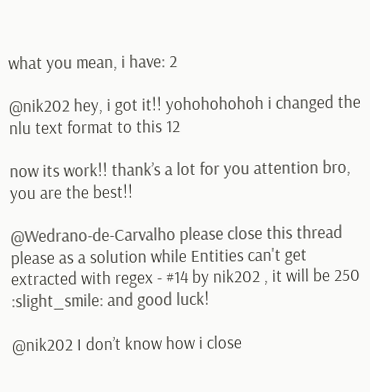what you mean, i have: 2

@nik202 hey, i got it!! yohohohohoh i changed the nlu text format to this 12

now its work!! thank’s a lot for you attention bro, you are the best!!

@Wedrano-de-Carvalho please close this thread please as a solution while Entities can't get extracted with regex - #14 by nik202 , it will be 250 :slight_smile: and good luck!

@nik202 I don’t know how i close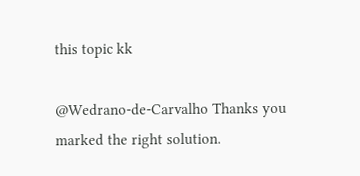this topic kk

@Wedrano-de-Carvalho Thanks you marked the right solution.